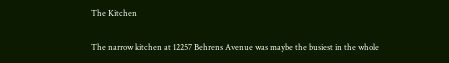The Kitchen

The narrow kitchen at 12257 Behrens Avenue was maybe the busiest in the whole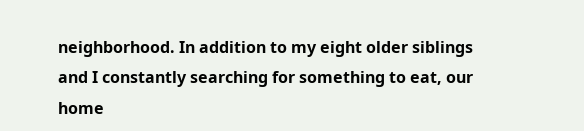neighborhood. In addition to my eight older siblings and I constantly searching for something to eat, our home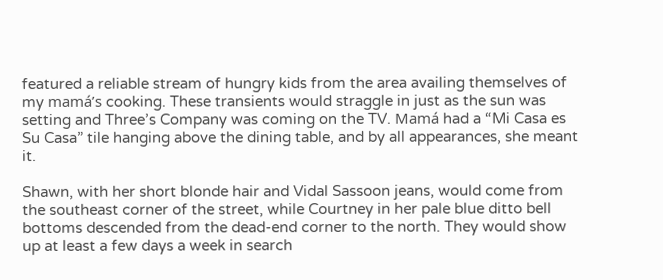featured a reliable stream of hungry kids from the area availing themselves of my mamá’s cooking. These transients would straggle in just as the sun was setting and Three’s Company was coming on the TV. Mamá had a “Mi Casa es Su Casa” tile hanging above the dining table, and by all appearances, she meant it.

Shawn, with her short blonde hair and Vidal Sassoon jeans, would come from the southeast corner of the street, while Courtney in her pale blue ditto bell bottoms descended from the dead-end corner to the north. They would show up at least a few days a week in search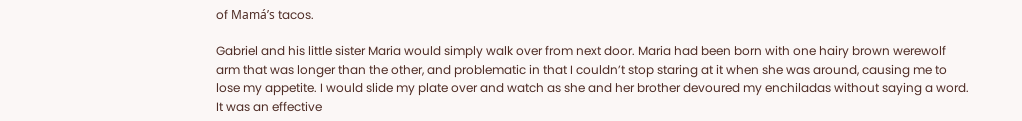of Mamá’s tacos.

Gabriel and his little sister Maria would simply walk over from next door. Maria had been born with one hairy brown werewolf arm that was longer than the other, and problematic in that I couldn’t stop staring at it when she was around, causing me to lose my appetite. I would slide my plate over and watch as she and her brother devoured my enchiladas without saying a word. It was an effective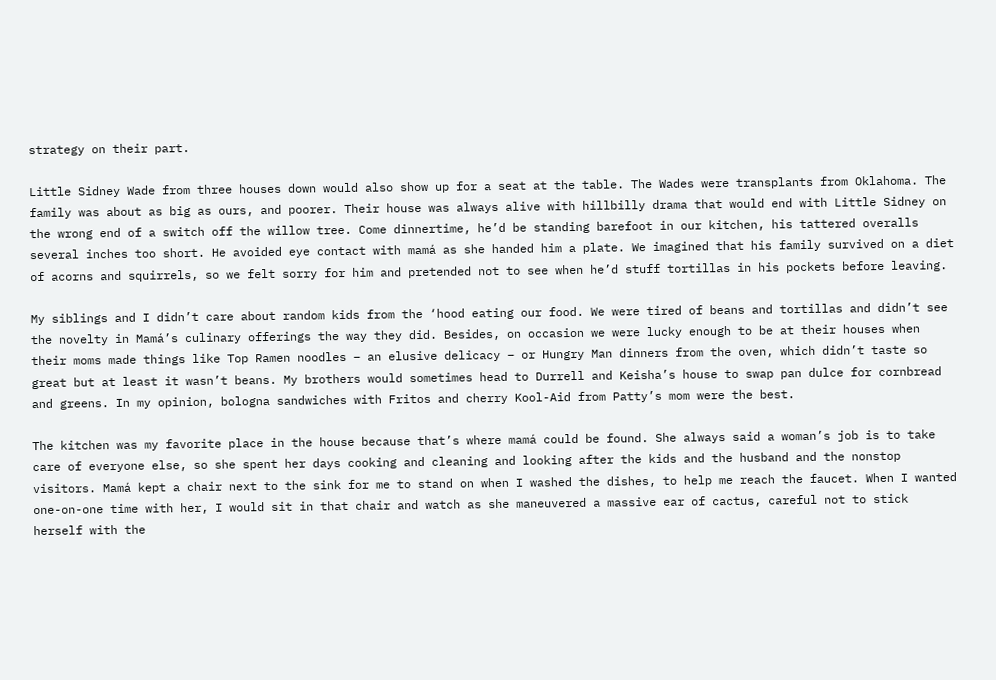strategy on their part.

Little Sidney Wade from three houses down would also show up for a seat at the table. The Wades were transplants from Oklahoma. The family was about as big as ours, and poorer. Their house was always alive with hillbilly drama that would end with Little Sidney on the wrong end of a switch off the willow tree. Come dinnertime, he’d be standing barefoot in our kitchen, his tattered overalls several inches too short. He avoided eye contact with mamá as she handed him a plate. We imagined that his family survived on a diet of acorns and squirrels, so we felt sorry for him and pretended not to see when he’d stuff tortillas in his pockets before leaving.

My siblings and I didn’t care about random kids from the ‘hood eating our food. We were tired of beans and tortillas and didn’t see the novelty in Mamá’s culinary offerings the way they did. Besides, on occasion we were lucky enough to be at their houses when their moms made things like Top Ramen noodles – an elusive delicacy – or Hungry Man dinners from the oven, which didn’t taste so great but at least it wasn’t beans. My brothers would sometimes head to Durrell and Keisha’s house to swap pan dulce for cornbread and greens. In my opinion, bologna sandwiches with Fritos and cherry Kool-Aid from Patty’s mom were the best.

The kitchen was my favorite place in the house because that’s where mamá could be found. She always said a woman’s job is to take care of everyone else, so she spent her days cooking and cleaning and looking after the kids and the husband and the nonstop visitors. Mamá kept a chair next to the sink for me to stand on when I washed the dishes, to help me reach the faucet. When I wanted one-on-one time with her, I would sit in that chair and watch as she maneuvered a massive ear of cactus, careful not to stick herself with the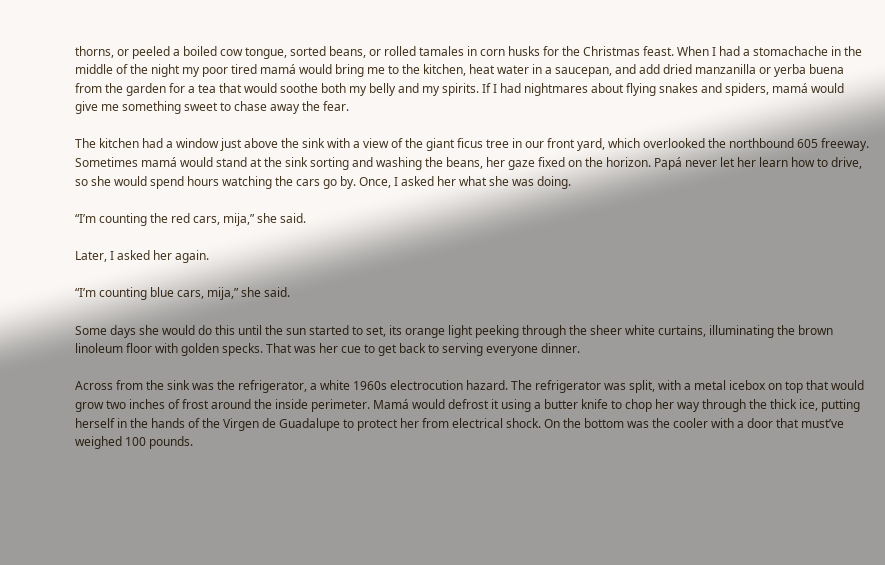thorns, or peeled a boiled cow tongue, sorted beans, or rolled tamales in corn husks for the Christmas feast. When I had a stomachache in the middle of the night my poor tired mamá would bring me to the kitchen, heat water in a saucepan, and add dried manzanilla or yerba buena from the garden for a tea that would soothe both my belly and my spirits. If I had nightmares about flying snakes and spiders, mamá would give me something sweet to chase away the fear.

The kitchen had a window just above the sink with a view of the giant ficus tree in our front yard, which overlooked the northbound 605 freeway. Sometimes mamá would stand at the sink sorting and washing the beans, her gaze fixed on the horizon. Papá never let her learn how to drive, so she would spend hours watching the cars go by. Once, I asked her what she was doing.

“I’m counting the red cars, mija,” she said.

Later, I asked her again.

“I’m counting blue cars, mija,” she said.

Some days she would do this until the sun started to set, its orange light peeking through the sheer white curtains, illuminating the brown linoleum floor with golden specks. That was her cue to get back to serving everyone dinner.

Across from the sink was the refrigerator, a white 1960s electrocution hazard. The refrigerator was split, with a metal icebox on top that would grow two inches of frost around the inside perimeter. Mamá would defrost it using a butter knife to chop her way through the thick ice, putting herself in the hands of the Virgen de Guadalupe to protect her from electrical shock. On the bottom was the cooler with a door that must’ve weighed 100 pounds.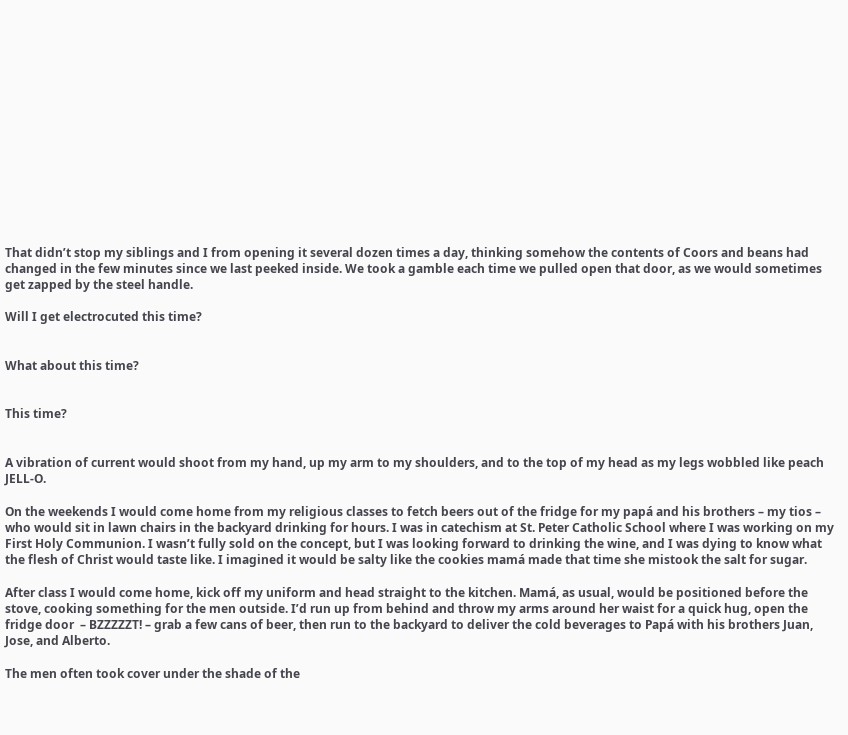That didn’t stop my siblings and I from opening it several dozen times a day, thinking somehow the contents of Coors and beans had changed in the few minutes since we last peeked inside. We took a gamble each time we pulled open that door, as we would sometimes get zapped by the steel handle.

Will I get electrocuted this time?


What about this time?


This time?


A vibration of current would shoot from my hand, up my arm to my shoulders, and to the top of my head as my legs wobbled like peach JELL-O.

On the weekends I would come home from my religious classes to fetch beers out of the fridge for my papá and his brothers – my tios – who would sit in lawn chairs in the backyard drinking for hours. I was in catechism at St. Peter Catholic School where I was working on my First Holy Communion. I wasn’t fully sold on the concept, but I was looking forward to drinking the wine, and I was dying to know what the flesh of Christ would taste like. I imagined it would be salty like the cookies mamá made that time she mistook the salt for sugar.

After class I would come home, kick off my uniform and head straight to the kitchen. Mamá, as usual, would be positioned before the stove, cooking something for the men outside. I’d run up from behind and throw my arms around her waist for a quick hug, open the fridge door  – BZZZZZT! – grab a few cans of beer, then run to the backyard to deliver the cold beverages to Papá with his brothers Juan, Jose, and Alberto.

The men often took cover under the shade of the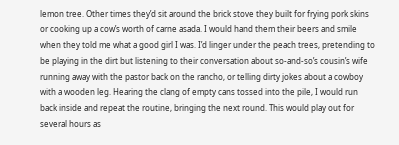lemon tree. Other times they’d sit around the brick stove they built for frying pork skins or cooking up a cow’s worth of carne asada. I would hand them their beers and smile when they told me what a good girl I was. I’d linger under the peach trees, pretending to be playing in the dirt but listening to their conversation about so-and-so’s cousin’s wife running away with the pastor back on the rancho, or telling dirty jokes about a cowboy with a wooden leg. Hearing the clang of empty cans tossed into the pile, I would run back inside and repeat the routine, bringing the next round. This would play out for several hours as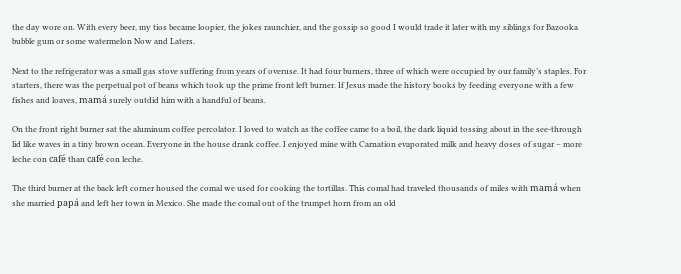the day wore on. With every beer, my tios became loopier, the jokes raunchier, and the gossip so good I would trade it later with my siblings for Bazooka bubble gum or some watermelon Now and Laters.

Next to the refrigerator was a small gas stove suffering from years of overuse. It had four burners, three of which were occupied by our family’s staples. For starters, there was the perpetual pot of beans which took up the prime front left burner. If Jesus made the history books by feeding everyone with a few fishes and loaves, mamá surely outdid him with a handful of beans.

On the front right burner sat the aluminum coffee percolator. I loved to watch as the coffee came to a boil, the dark liquid tossing about in the see-through lid like waves in a tiny brown ocean. Everyone in the house drank coffee. I enjoyed mine with Carnation evaporated milk and heavy doses of sugar – more leche con café than café con leche.

The third burner at the back left corner housed the comal we used for cooking the tortillas. This comal had traveled thousands of miles with mamá when she married papá and left her town in Mexico. She made the comal out of the trumpet horn from an old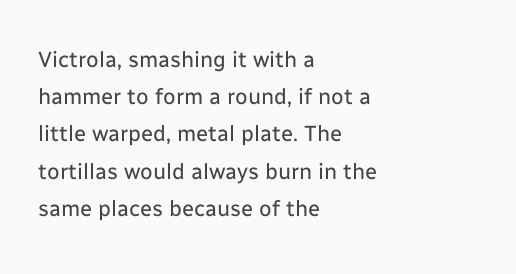Victrola, smashing it with a hammer to form a round, if not a little warped, metal plate. The tortillas would always burn in the same places because of the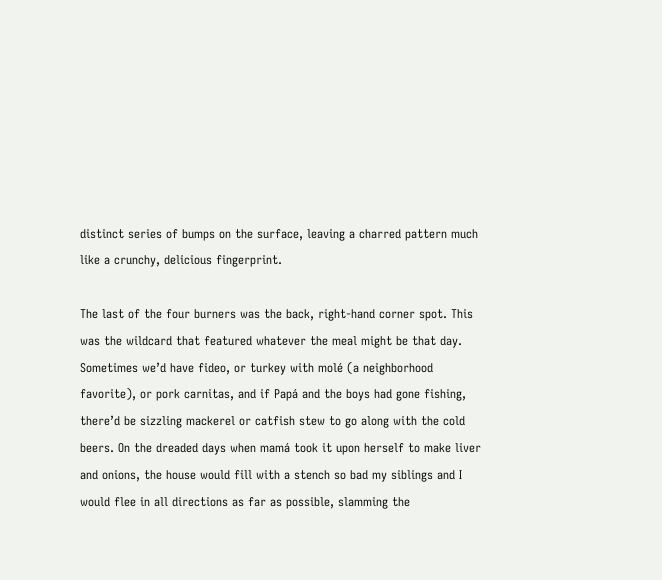distinct series of bumps on the surface, leaving a charred pattern much like a crunchy, delicious fingerprint.

The last of the four burners was the back, right-hand corner spot. This was the wildcard that featured whatever the meal might be that day. Sometimes we’d have fideo, or turkey with molé (a neighborhood favorite), or pork carnitas, and if Papá and the boys had gone fishing, there’d be sizzling mackerel or catfish stew to go along with the cold beers. On the dreaded days when mamá took it upon herself to make liver and onions, the house would fill with a stench so bad my siblings and I would flee in all directions as far as possible, slamming the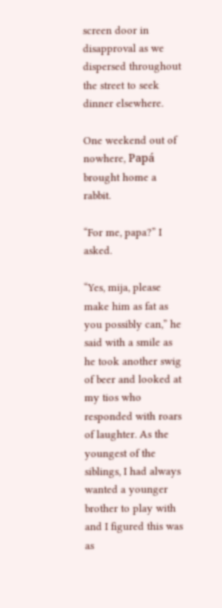screen door in disapproval as we dispersed throughout the street to seek dinner elsewhere.

One weekend out of nowhere, Papá brought home a rabbit.

“For me, papa?” I asked.

“Yes, mija, please make him as fat as you possibly can,” he said with a smile as he took another swig of beer and looked at my tios who responded with roars of laughter. As the youngest of the siblings, I had always wanted a younger brother to play with and I figured this was as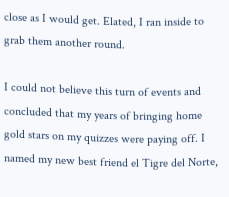close as I would get. Elated, I ran inside to grab them another round.

I could not believe this turn of events and concluded that my years of bringing home gold stars on my quizzes were paying off. I named my new best friend el Tigre del Norte,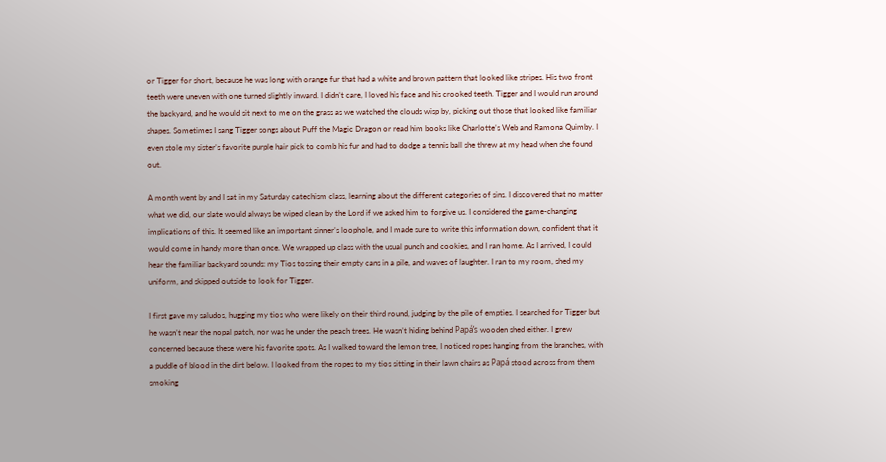or Tigger for short, because he was long with orange fur that had a white and brown pattern that looked like stripes. His two front teeth were uneven with one turned slightly inward. I didn’t care, I loved his face and his crooked teeth. Tigger and I would run around the backyard, and he would sit next to me on the grass as we watched the clouds wisp by, picking out those that looked like familiar shapes. Sometimes I sang Tigger songs about Puff the Magic Dragon or read him books like Charlotte’s Web and Ramona Quimby. I even stole my sister’s favorite purple hair pick to comb his fur and had to dodge a tennis ball she threw at my head when she found out.

A month went by and I sat in my Saturday catechism class, learning about the different categories of sins. I discovered that no matter what we did, our slate would always be wiped clean by the Lord if we asked him to forgive us. I considered the game-changing implications of this. It seemed like an important sinner’s loophole, and I made sure to write this information down, confident that it would come in handy more than once. We wrapped up class with the usual punch and cookies, and I ran home. As I arrived, I could hear the familiar backyard sounds: my Tios tossing their empty cans in a pile, and waves of laughter. I ran to my room, shed my uniform, and skipped outside to look for Tigger.

I first gave my saludos, hugging my tios who were likely on their third round, judging by the pile of empties. I searched for Tigger but he wasn’t near the nopal patch, nor was he under the peach trees. He wasn’t hiding behind Papá’s wooden shed either. I grew concerned because these were his favorite spots. As I walked toward the lemon tree, I noticed ropes hanging from the branches, with a puddle of blood in the dirt below. I looked from the ropes to my tios sitting in their lawn chairs as Papá stood across from them smoking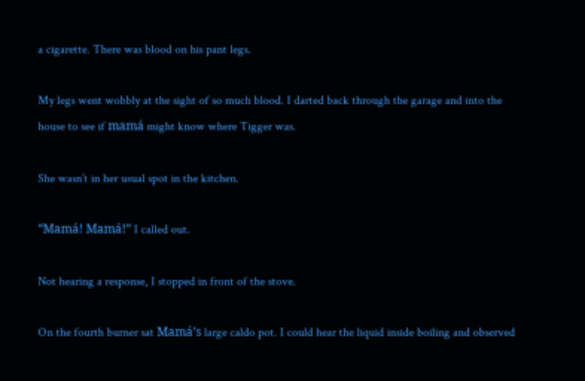a cigarette. There was blood on his pant legs.

My legs went wobbly at the sight of so much blood. I darted back through the garage and into the house to see if mamá might know where Tigger was.

She wasn’t in her usual spot in the kitchen.

“Mamá! Mamá!” I called out.

Not hearing a response, I stopped in front of the stove.

On the fourth burner sat Mamá’s large caldo pot. I could hear the liquid inside boiling and observed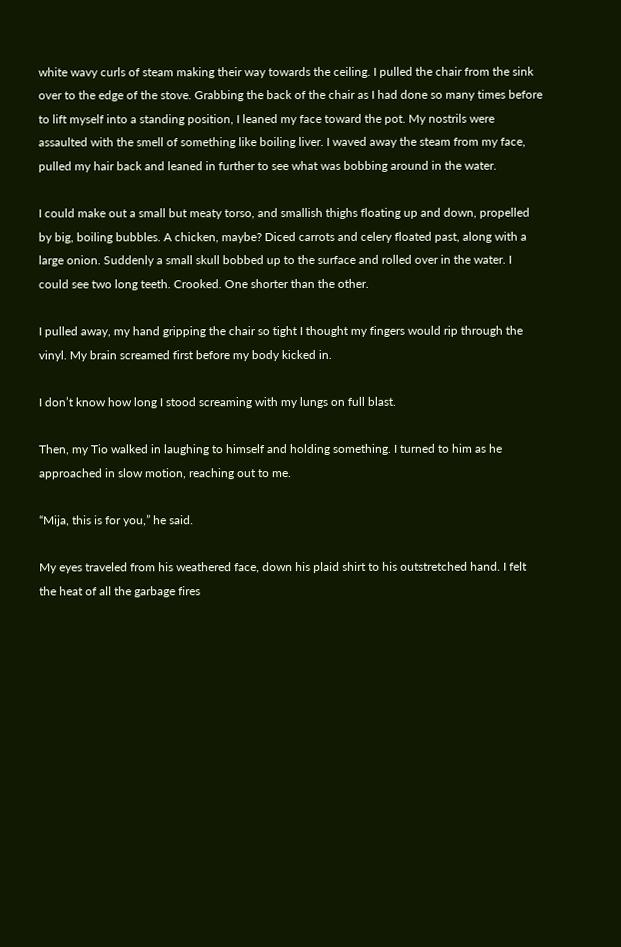white wavy curls of steam making their way towards the ceiling. I pulled the chair from the sink over to the edge of the stove. Grabbing the back of the chair as I had done so many times before to lift myself into a standing position, I leaned my face toward the pot. My nostrils were assaulted with the smell of something like boiling liver. I waved away the steam from my face, pulled my hair back and leaned in further to see what was bobbing around in the water.

I could make out a small but meaty torso, and smallish thighs floating up and down, propelled by big, boiling bubbles. A chicken, maybe? Diced carrots and celery floated past, along with a large onion. Suddenly a small skull bobbed up to the surface and rolled over in the water. I could see two long teeth. Crooked. One shorter than the other.

I pulled away, my hand gripping the chair so tight I thought my fingers would rip through the vinyl. My brain screamed first before my body kicked in.

I don’t know how long I stood screaming with my lungs on full blast.

Then, my Tio walked in laughing to himself and holding something. I turned to him as he approached in slow motion, reaching out to me.

“Mija, this is for you,” he said.

My eyes traveled from his weathered face, down his plaid shirt to his outstretched hand. I felt the heat of all the garbage fires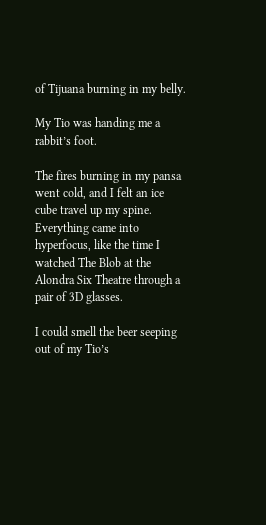of Tijuana burning in my belly.

My Tio was handing me a rabbit’s foot.

The fires burning in my pansa went cold, and I felt an ice cube travel up my spine. Everything came into hyperfocus, like the time I watched The Blob at the Alondra Six Theatre through a pair of 3D glasses.

I could smell the beer seeping out of my Tio’s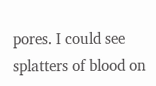pores. I could see splatters of blood on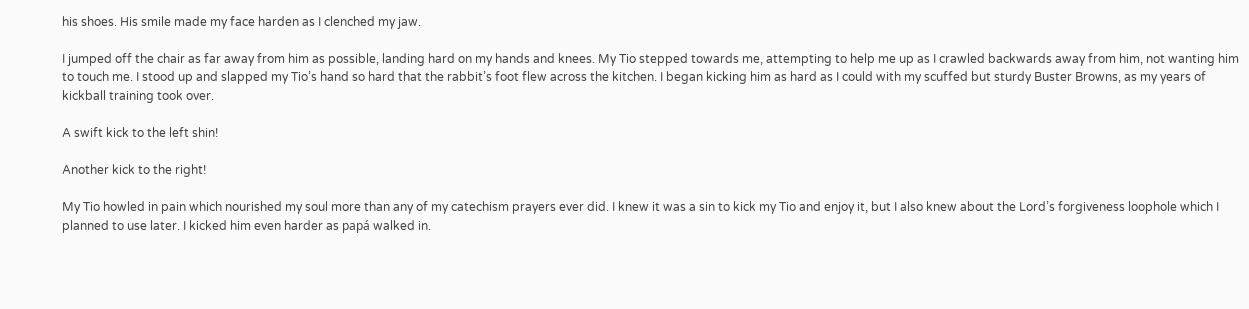his shoes. His smile made my face harden as I clenched my jaw.

I jumped off the chair as far away from him as possible, landing hard on my hands and knees. My Tio stepped towards me, attempting to help me up as I crawled backwards away from him, not wanting him to touch me. I stood up and slapped my Tio’s hand so hard that the rabbit’s foot flew across the kitchen. I began kicking him as hard as I could with my scuffed but sturdy Buster Browns, as my years of kickball training took over.

A swift kick to the left shin!

Another kick to the right!

My Tio howled in pain which nourished my soul more than any of my catechism prayers ever did. I knew it was a sin to kick my Tio and enjoy it, but I also knew about the Lord’s forgiveness loophole which I planned to use later. I kicked him even harder as papá walked in.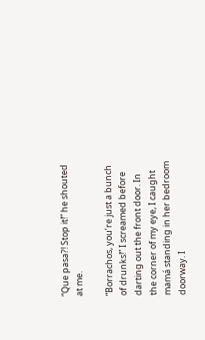“Que pasa?! Stop it!” he shouted at me.

“Borrachos, you’re just a bunch of drunks!” I screamed before darting out the front door. In the corner of my eye, I caught mamá standing in her bedroom doorway. I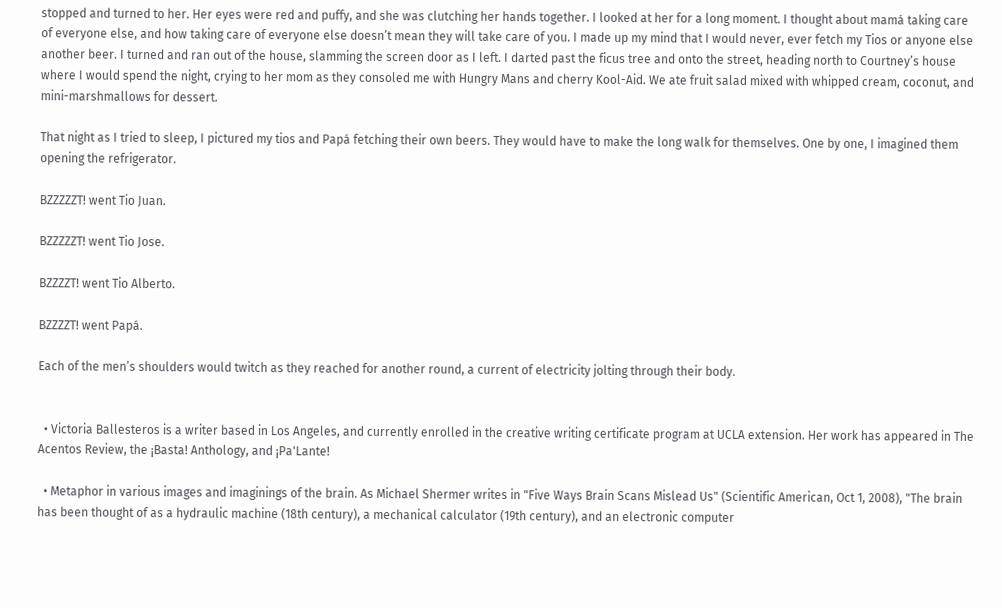stopped and turned to her. Her eyes were red and puffy, and she was clutching her hands together. I looked at her for a long moment. I thought about mamá taking care of everyone else, and how taking care of everyone else doesn’t mean they will take care of you. I made up my mind that I would never, ever fetch my Tios or anyone else another beer. I turned and ran out of the house, slamming the screen door as I left. I darted past the ficus tree and onto the street, heading north to Courtney’s house where I would spend the night, crying to her mom as they consoled me with Hungry Mans and cherry Kool-Aid. We ate fruit salad mixed with whipped cream, coconut, and mini-marshmallows for dessert.

That night as I tried to sleep, I pictured my tios and Papá fetching their own beers. They would have to make the long walk for themselves. One by one, I imagined them opening the refrigerator.

BZZZZZT! went Tio Juan.

BZZZZZT! went Tio Jose.

BZZZZT! went Tio Alberto.

BZZZZT! went Papá.

Each of the men’s shoulders would twitch as they reached for another round, a current of electricity jolting through their body.


  • Victoria Ballesteros is a writer based in Los Angeles, and currently enrolled in the creative writing certificate program at UCLA extension. Her work has appeared in The Acentos Review, the ¡Basta! Anthology, and ¡Pa'Lante!

  • Metaphor in various images and imaginings of the brain. As Michael Shermer writes in "Five Ways Brain Scans Mislead Us" (Scientific American, Oct 1, 2008), "The brain has been thought of as a hydraulic machine (18th century), a mechanical calculator (19th century), and an electronic computer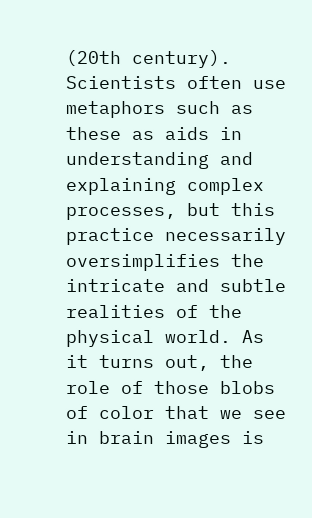(20th century). Scientists often use metaphors such as these as aids in understanding and explaining complex processes, but this practice necessarily oversimplifies the intricate and subtle realities of the physical world. As it turns out, the role of those blobs of color that we see in brain images is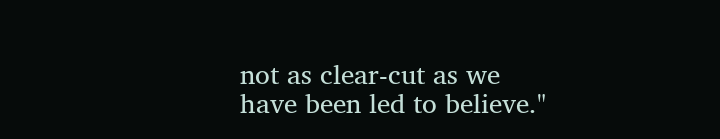not as clear-cut as we have been led to believe."